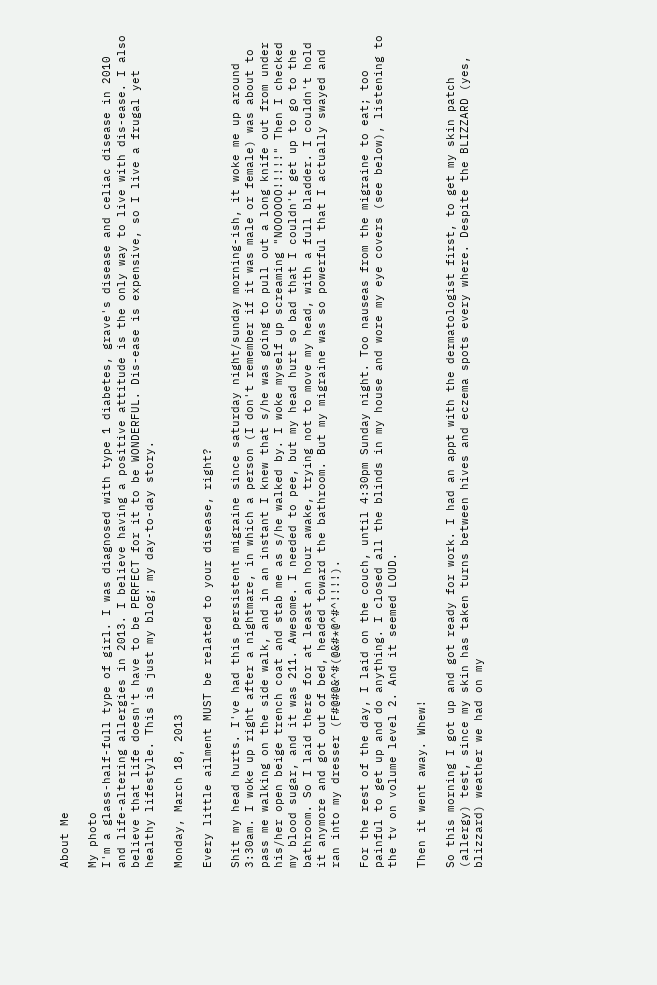About Me

My photo
I'm a glass-half-full type of girl. I was diagnosed with type 1 diabetes, grave's disease and celiac disease in 2010 and life-altering allergies in 2013. I believe having a positive attitude is the only way to live with dis-ease. I also believe that life doesn't have to be PERFECT for it to be WONDERFUL. Dis-ease is expensive, so I live a frugal yet healthy lifestyle. This is just my blog; my day-to-day story.

Monday, March 18, 2013

Every little ailment MUST be related to your disease, right?

Shit my head hurts. I've had this persistent migraine since saturday night/sunday morning-ish, it woke me up around 3:30am. I woke up right after a nightmare, in which a person (I don't remember if it was male or female) was about to pass me walking on the side walk, and in an instant I knew that s/he was going to pull out a long knife out from under his/her open beige trench coat and stab me as s/he walked by. I woke myself up screaming "NOOOOOO!!!!!" Then I checked my blood sugar, and it was 211. Awesome. I needed to pee, but my head hurt so bad that I couldn't get up to go to the bathroom. So I laid there for at least an hour awake, trying not to move my head, with a full bladder. I couldn't hold it anymore and got out of bed, headed toward the bathroom. But my migraine was so powerful that I actually swayed and ran into my dresser (F#@#@&^#(@&#*@^#^!!!!).

For the rest of the day, I laid on the couch, until 4:30pm Sunday night. Too nauseas from the migraine to eat; too painful to get up and do anything. I closed all the blinds in my house and wore my eye covers (see below), listening to the tv on volume level 2. And it seemed LOUD.

Then it went away. Whew!

So this morning I got up and got ready for work. I had an appt with the dermatologist first, to get my skin patch (allergy) test, since my skin has taken turns between hives and eczema spots every where. Despite the BLIZZARD (yes, blizzard) weather we had on my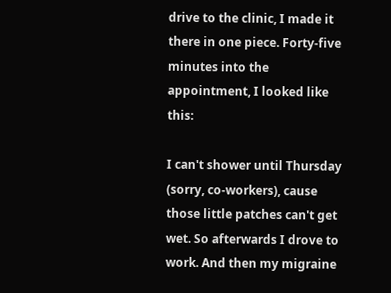drive to the clinic, I made it there in one piece. Forty-five minutes into the appointment, I looked like this:

I can't shower until Thursday (sorry, co-workers), cause those little patches can't get wet. So afterwards I drove to work. And then my migraine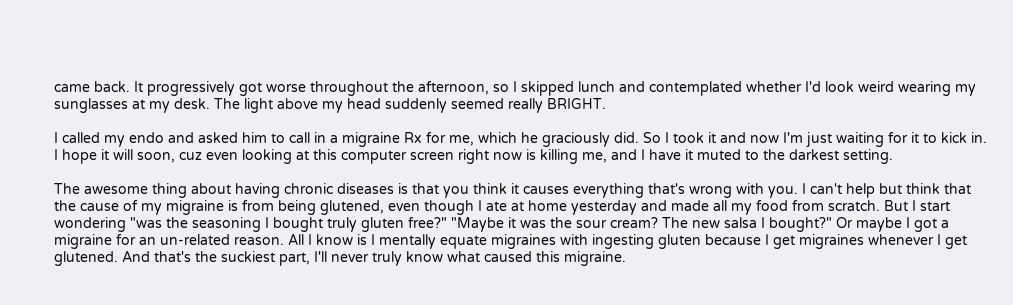came back. It progressively got worse throughout the afternoon, so I skipped lunch and contemplated whether I'd look weird wearing my sunglasses at my desk. The light above my head suddenly seemed really BRIGHT.

I called my endo and asked him to call in a migraine Rx for me, which he graciously did. So I took it and now I'm just waiting for it to kick in. I hope it will soon, cuz even looking at this computer screen right now is killing me, and I have it muted to the darkest setting.

The awesome thing about having chronic diseases is that you think it causes everything that's wrong with you. I can't help but think that the cause of my migraine is from being glutened, even though I ate at home yesterday and made all my food from scratch. But I start wondering "was the seasoning I bought truly gluten free?" "Maybe it was the sour cream? The new salsa I bought?" Or maybe I got a migraine for an un-related reason. All I know is I mentally equate migraines with ingesting gluten because I get migraines whenever I get glutened. And that's the suckiest part, I'll never truly know what caused this migraine.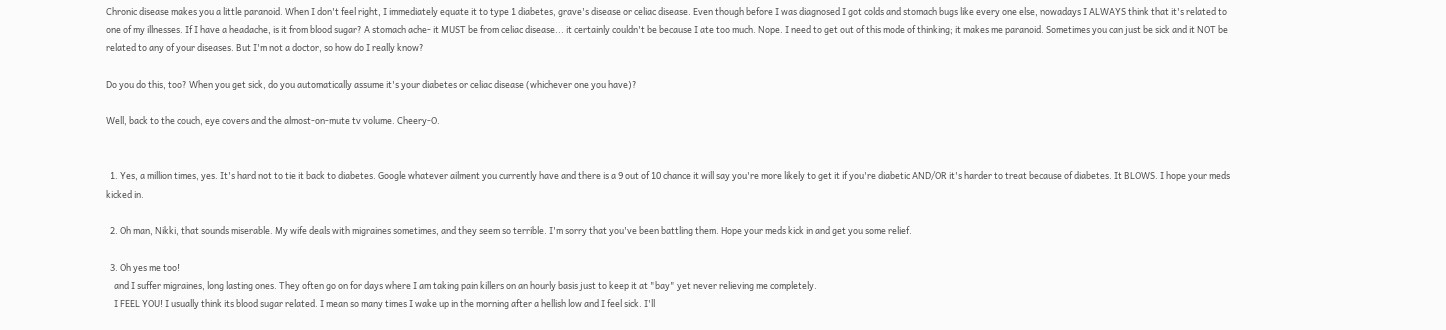Chronic disease makes you a little paranoid. When I don't feel right, I immediately equate it to type 1 diabetes, grave's disease or celiac disease. Even though before I was diagnosed I got colds and stomach bugs like every one else, nowadays I ALWAYS think that it's related to one of my illnesses. If I have a headache, is it from blood sugar? A stomach ache- it MUST be from celiac disease... it certainly couldn't be because I ate too much. Nope. I need to get out of this mode of thinking; it makes me paranoid. Sometimes you can just be sick and it NOT be related to any of your diseases. But I'm not a doctor, so how do I really know?

Do you do this, too? When you get sick, do you automatically assume it's your diabetes or celiac disease (whichever one you have)?

Well, back to the couch, eye covers and the almost-on-mute tv volume. Cheery-O.


  1. Yes, a million times, yes. It's hard not to tie it back to diabetes. Google whatever ailment you currently have and there is a 9 out of 10 chance it will say you're more likely to get it if you're diabetic AND/OR it's harder to treat because of diabetes. It BLOWS. I hope your meds kicked in.

  2. Oh man, Nikki, that sounds miserable. My wife deals with migraines sometimes, and they seem so terrible. I'm sorry that you've been battling them. Hope your meds kick in and get you some relief.

  3. Oh yes me too!
    and I suffer migraines, long lasting ones. They often go on for days where I am taking pain killers on an hourly basis just to keep it at "bay" yet never relieving me completely.
    I FEEL YOU! I usually think its blood sugar related. I mean so many times I wake up in the morning after a hellish low and I feel sick. I'll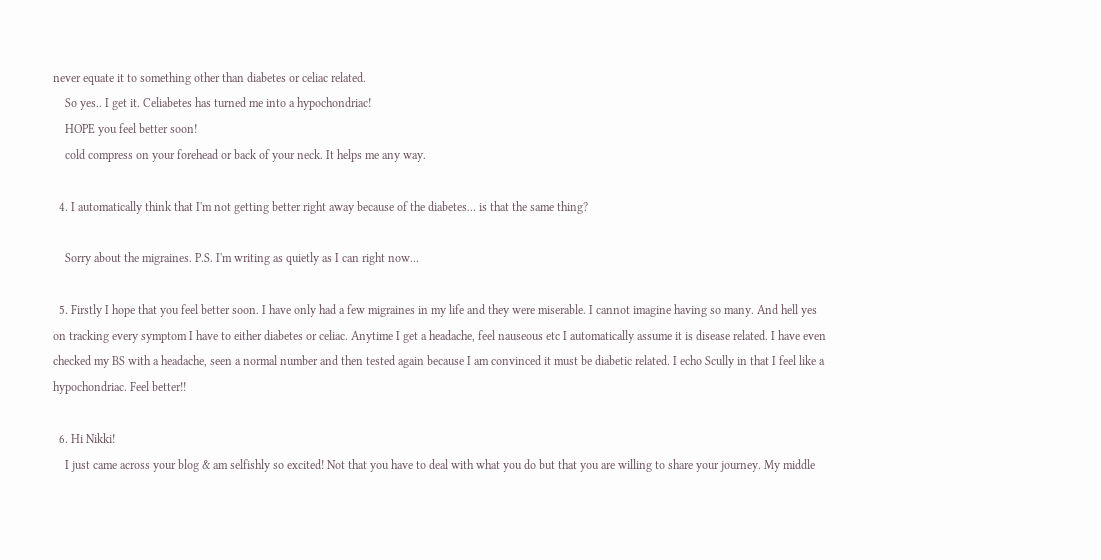never equate it to something other than diabetes or celiac related.
    So yes.. I get it. Celiabetes has turned me into a hypochondriac!
    HOPE you feel better soon!
    cold compress on your forehead or back of your neck. It helps me any way.

  4. I automatically think that I'm not getting better right away because of the diabetes... is that the same thing?

    Sorry about the migraines. P.S. I'm writing as quietly as I can right now...

  5. Firstly I hope that you feel better soon. I have only had a few migraines in my life and they were miserable. I cannot imagine having so many. And hell yes on tracking every symptom I have to either diabetes or celiac. Anytime I get a headache, feel nauseous etc I automatically assume it is disease related. I have even checked my BS with a headache, seen a normal number and then tested again because I am convinced it must be diabetic related. I echo Scully in that I feel like a hypochondriac. Feel better!!

  6. Hi Nikki!
    I just came across your blog & am selfishly so excited! Not that you have to deal with what you do but that you are willing to share your journey. My middle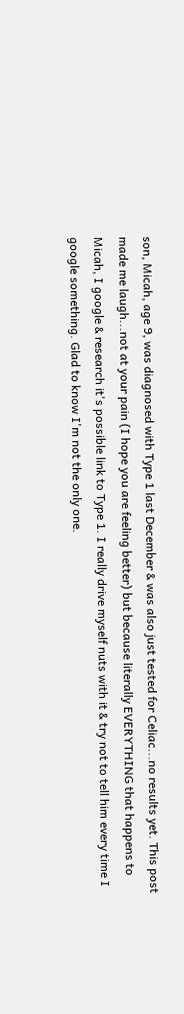son, Micah, age 9, was diagnosed with Type 1 last December & was also just tested for Celiac...no results yet. This post made me laugh...not at your pain (I hope you are feeling better) but because literally EVERYTHING that happens to Micah, I google & research it's possible link to Type 1. I really drive myself nuts with it & try not to tell him every time I google something. Glad to know I'm not the only one.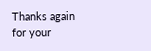Thanks again for your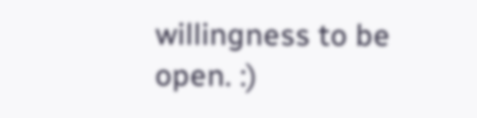willingness to be open. :)